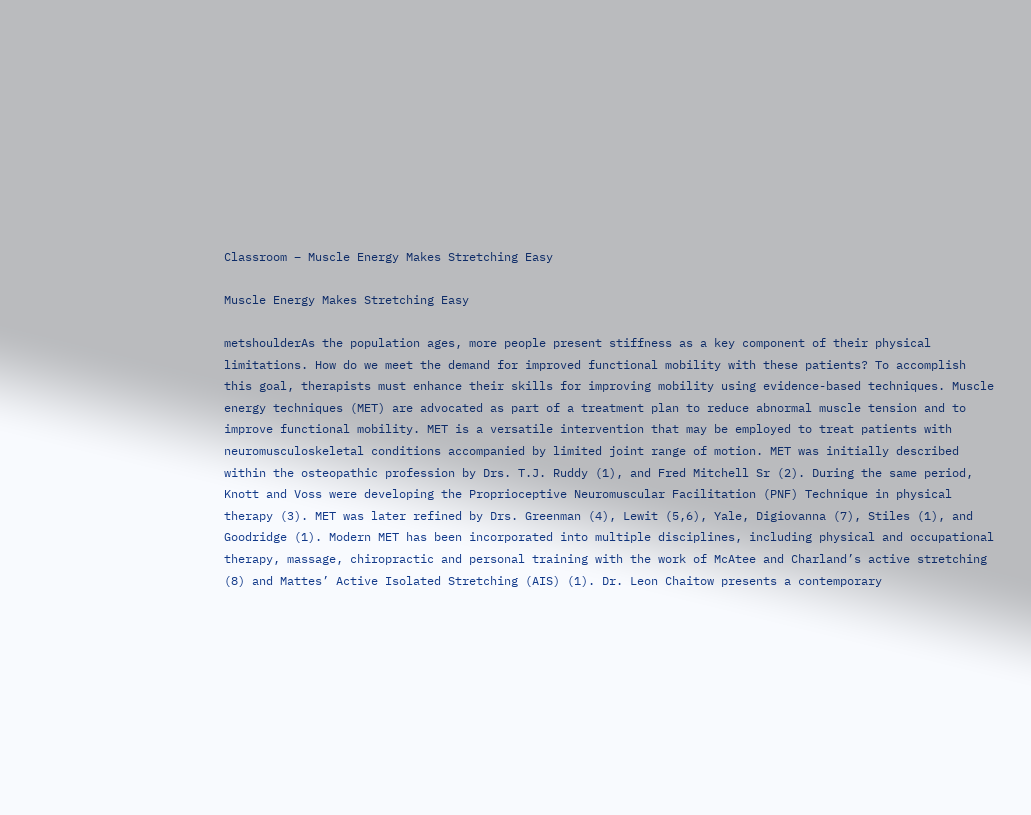Classroom – Muscle Energy Makes Stretching Easy

Muscle Energy Makes Stretching Easy

metshoulderAs the population ages, more people present stiffness as a key component of their physical limitations. How do we meet the demand for improved functional mobility with these patients? To accomplish this goal, therapists must enhance their skills for improving mobility using evidence-based techniques. Muscle energy techniques (MET) are advocated as part of a treatment plan to reduce abnormal muscle tension and to improve functional mobility. MET is a versatile intervention that may be employed to treat patients with neuromusculoskeletal conditions accompanied by limited joint range of motion. MET was initially described within the osteopathic profession by Drs. T.J. Ruddy (1), and Fred Mitchell Sr (2). During the same period, Knott and Voss were developing the Proprioceptive Neuromuscular Facilitation (PNF) Technique in physical therapy (3). MET was later refined by Drs. Greenman (4), Lewit (5,6), Yale, Digiovanna (7), Stiles (1), and Goodridge (1). Modern MET has been incorporated into multiple disciplines, including physical and occupational therapy, massage, chiropractic and personal training with the work of McAtee and Charland’s active stretching (8) and Mattes’ Active Isolated Stretching (AIS) (1). Dr. Leon Chaitow presents a contemporary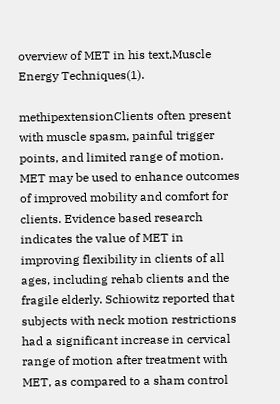overview of MET in his text,Muscle Energy Techniques(1).

methipextensionClients often present with muscle spasm, painful trigger points, and limited range of motion. MET may be used to enhance outcomes of improved mobility and comfort for clients. Evidence based research indicates the value of MET in improving flexibility in clients of all ages, including rehab clients and the fragile elderly. Schiowitz reported that subjects with neck motion restrictions had a significant increase in cervical range of motion after treatment with MET, as compared to a sham control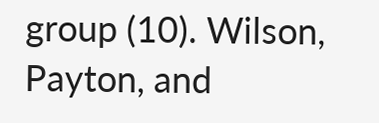group (10). Wilson, Payton, and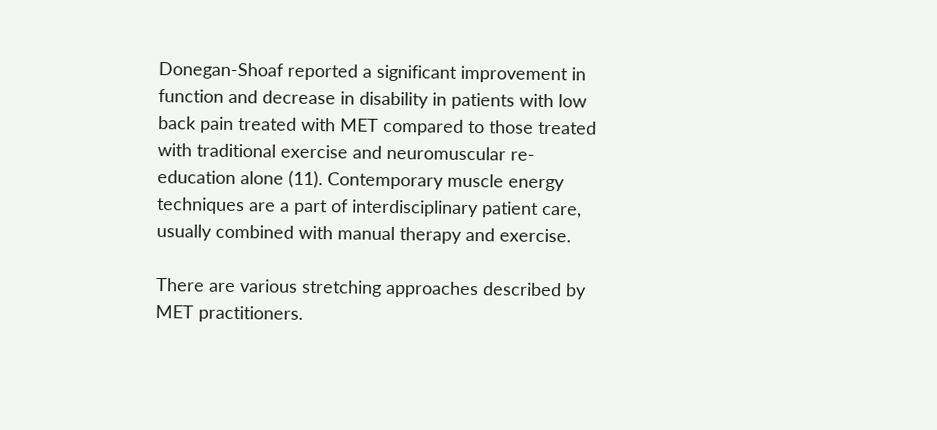Donegan-Shoaf reported a significant improvement in function and decrease in disability in patients with low back pain treated with MET compared to those treated with traditional exercise and neuromuscular re-education alone (11). Contemporary muscle energy techniques are a part of interdisciplinary patient care, usually combined with manual therapy and exercise.

There are various stretching approaches described by MET practitioners.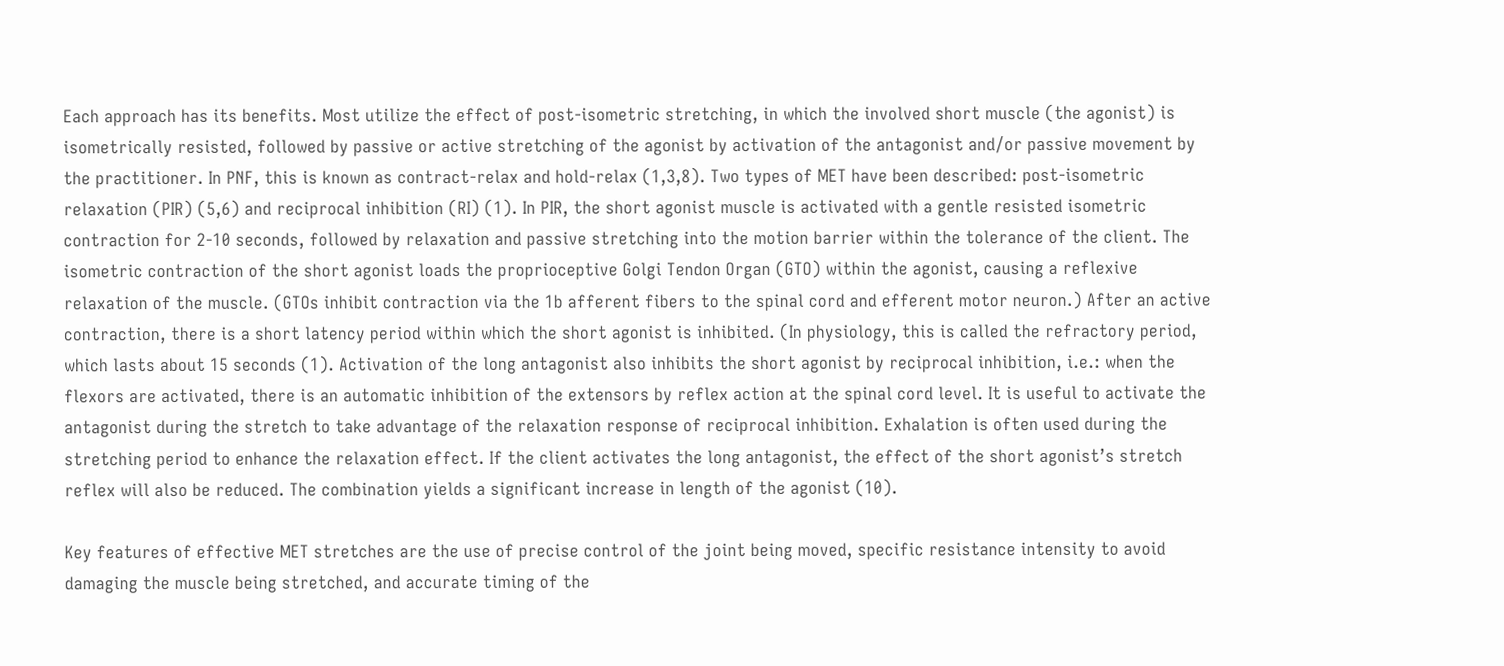Each approach has its benefits. Most utilize the effect of post-isometric stretching, in which the involved short muscle (the agonist) is isometrically resisted, followed by passive or active stretching of the agonist by activation of the antagonist and/or passive movement by the practitioner. In PNF, this is known as contract-relax and hold-relax (1,3,8). Two types of MET have been described: post-isometric relaxation (PIR) (5,6) and reciprocal inhibition (RI) (1). In PIR, the short agonist muscle is activated with a gentle resisted isometric contraction for 2-10 seconds, followed by relaxation and passive stretching into the motion barrier within the tolerance of the client. The isometric contraction of the short agonist loads the proprioceptive Golgi Tendon Organ (GTO) within the agonist, causing a reflexive relaxation of the muscle. (GTOs inhibit contraction via the 1b afferent fibers to the spinal cord and efferent motor neuron.) After an active contraction, there is a short latency period within which the short agonist is inhibited. (In physiology, this is called the refractory period, which lasts about 15 seconds (1). Activation of the long antagonist also inhibits the short agonist by reciprocal inhibition, i.e.: when the flexors are activated, there is an automatic inhibition of the extensors by reflex action at the spinal cord level. It is useful to activate the antagonist during the stretch to take advantage of the relaxation response of reciprocal inhibition. Exhalation is often used during the stretching period to enhance the relaxation effect. If the client activates the long antagonist, the effect of the short agonist’s stretch reflex will also be reduced. The combination yields a significant increase in length of the agonist (10).

Key features of effective MET stretches are the use of precise control of the joint being moved, specific resistance intensity to avoid damaging the muscle being stretched, and accurate timing of the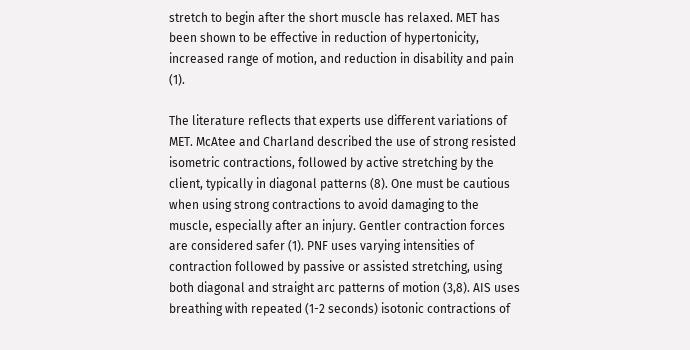stretch to begin after the short muscle has relaxed. MET has been shown to be effective in reduction of hypertonicity, increased range of motion, and reduction in disability and pain (1).

The literature reflects that experts use different variations of MET. McAtee and Charland described the use of strong resisted isometric contractions, followed by active stretching by the client, typically in diagonal patterns (8). One must be cautious when using strong contractions to avoid damaging to the muscle, especially after an injury. Gentler contraction forces are considered safer (1). PNF uses varying intensities of contraction followed by passive or assisted stretching, using both diagonal and straight arc patterns of motion (3,8). AIS uses breathing with repeated (1-2 seconds) isotonic contractions of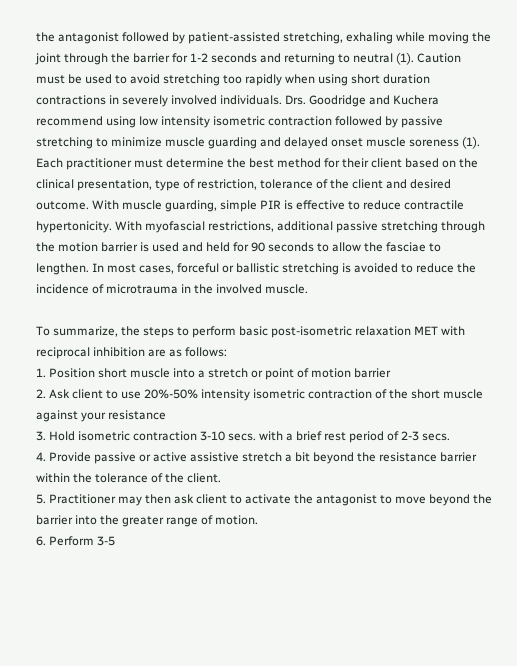the antagonist followed by patient-assisted stretching, exhaling while moving the joint through the barrier for 1-2 seconds and returning to neutral (1). Caution must be used to avoid stretching too rapidly when using short duration contractions in severely involved individuals. Drs. Goodridge and Kuchera recommend using low intensity isometric contraction followed by passive stretching to minimize muscle guarding and delayed onset muscle soreness (1). Each practitioner must determine the best method for their client based on the clinical presentation, type of restriction, tolerance of the client and desired outcome. With muscle guarding, simple PIR is effective to reduce contractile hypertonicity. With myofascial restrictions, additional passive stretching through the motion barrier is used and held for 90 seconds to allow the fasciae to lengthen. In most cases, forceful or ballistic stretching is avoided to reduce the incidence of microtrauma in the involved muscle.

To summarize, the steps to perform basic post-isometric relaxation MET with reciprocal inhibition are as follows:
1. Position short muscle into a stretch or point of motion barrier
2. Ask client to use 20%-50% intensity isometric contraction of the short muscle against your resistance
3. Hold isometric contraction 3-10 secs. with a brief rest period of 2-3 secs.
4. Provide passive or active assistive stretch a bit beyond the resistance barrier within the tolerance of the client.
5. Practitioner may then ask client to activate the antagonist to move beyond the barrier into the greater range of motion.
6. Perform 3-5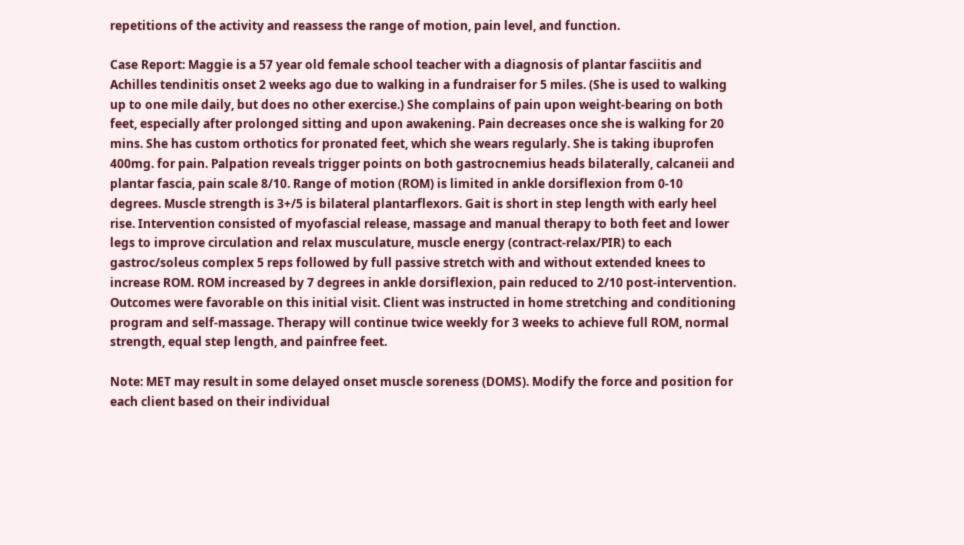repetitions of the activity and reassess the range of motion, pain level, and function.

Case Report: Maggie is a 57 year old female school teacher with a diagnosis of plantar fasciitis and Achilles tendinitis onset 2 weeks ago due to walking in a fundraiser for 5 miles. (She is used to walking up to one mile daily, but does no other exercise.) She complains of pain upon weight-bearing on both feet, especially after prolonged sitting and upon awakening. Pain decreases once she is walking for 20 mins. She has custom orthotics for pronated feet, which she wears regularly. She is taking ibuprofen 400mg. for pain. Palpation reveals trigger points on both gastrocnemius heads bilaterally, calcaneii and plantar fascia, pain scale 8/10. Range of motion (ROM) is limited in ankle dorsiflexion from 0-10 degrees. Muscle strength is 3+/5 is bilateral plantarflexors. Gait is short in step length with early heel rise. Intervention consisted of myofascial release, massage and manual therapy to both feet and lower legs to improve circulation and relax musculature, muscle energy (contract-relax/PIR) to each gastroc/soleus complex 5 reps followed by full passive stretch with and without extended knees to increase ROM. ROM increased by 7 degrees in ankle dorsiflexion, pain reduced to 2/10 post-intervention. Outcomes were favorable on this initial visit. Client was instructed in home stretching and conditioning program and self-massage. Therapy will continue twice weekly for 3 weeks to achieve full ROM, normal strength, equal step length, and painfree feet.

Note: MET may result in some delayed onset muscle soreness (DOMS). Modify the force and position for each client based on their individual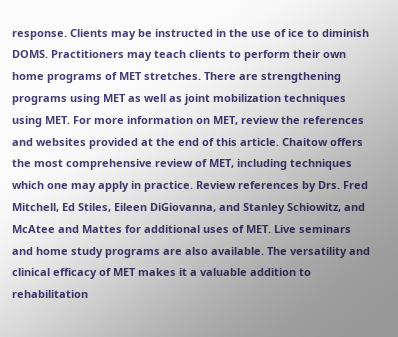response. Clients may be instructed in the use of ice to diminish DOMS. Practitioners may teach clients to perform their own home programs of MET stretches. There are strengthening programs using MET as well as joint mobilization techniques using MET. For more information on MET, review the references and websites provided at the end of this article. Chaitow offers the most comprehensive review of MET, including techniques which one may apply in practice. Review references by Drs. Fred Mitchell, Ed Stiles, Eileen DiGiovanna, and Stanley Schiowitz, and McAtee and Mattes for additional uses of MET. Live seminars and home study programs are also available. The versatility and clinical efficacy of MET makes it a valuable addition to rehabilitation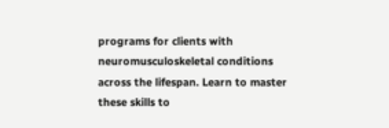programs for clients with neuromusculoskeletal conditions across the lifespan. Learn to master these skills to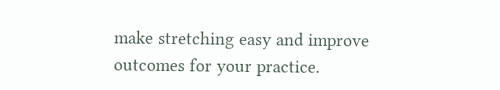make stretching easy and improve outcomes for your practice.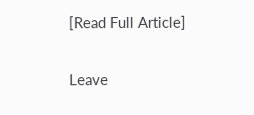[Read Full Article]

Leave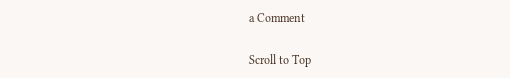a Comment

Scroll to Top